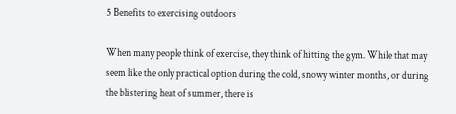5 Benefits to exercising outdoors

When many people think of exercise, they think of hitting the gym. While that may seem like the only practical option during the cold, snowy winter months, or during the blistering heat of summer, there is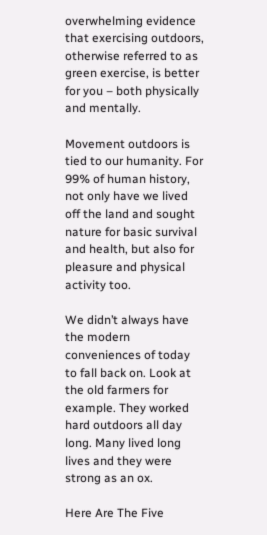overwhelming evidence that exercising outdoors, otherwise referred to as green exercise, is better for you – both physically and mentally.

Movement outdoors is tied to our humanity. For 99% of human history, not only have we lived off the land and sought nature for basic survival and health, but also for pleasure and physical activity too.

We didn’t always have the modern conveniences of today to fall back on. Look at the old farmers for example. They worked hard outdoors all day long. Many lived long lives and they were strong as an ox.

Here Are The Five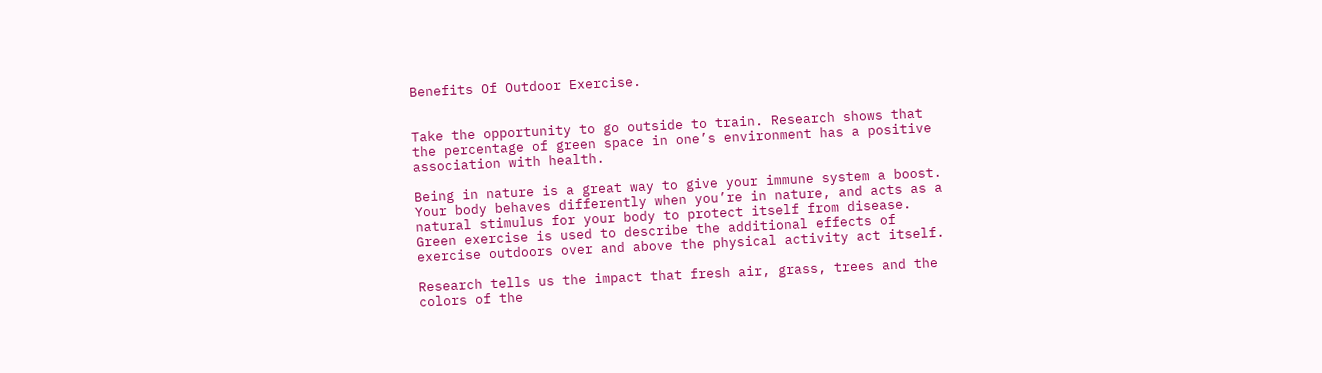Benefits Of Outdoor Exercise.


Take the opportunity to go outside to train. Research shows that the percentage of green space in one’s environment has a positive association with health.

Being in nature is a great way to give your immune system a boost. Your body behaves differently when you’re in nature, and acts as a natural stimulus for your body to protect itself from disease. Green exercise is used to describe the additional effects of exercise outdoors over and above the physical activity act itself.

Research tells us the impact that fresh air, grass, trees and the colors of the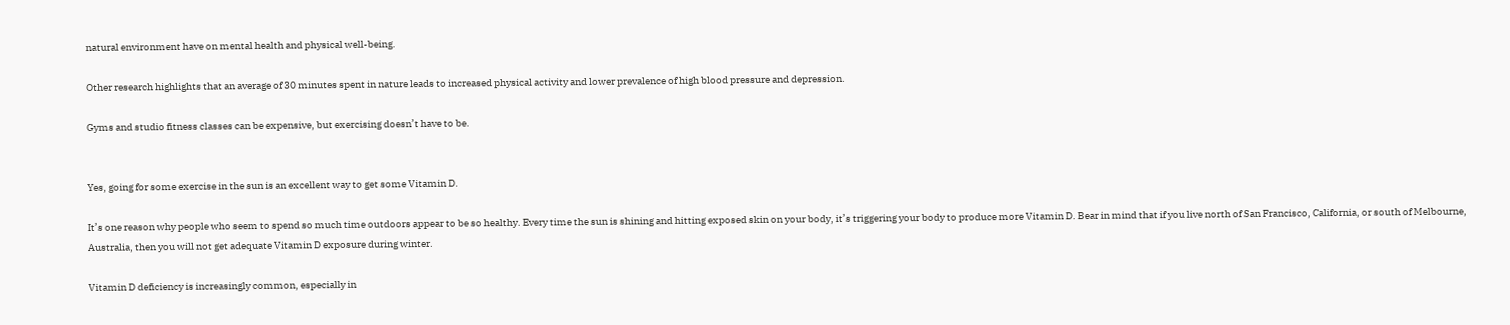natural environment have on mental health and physical well-being.

Other research highlights that an average of 30 minutes spent in nature leads to increased physical activity and lower prevalence of high blood pressure and depression.

Gyms and studio fitness classes can be expensive, but exercising doesn’t have to be.


Yes, going for some exercise in the sun is an excellent way to get some Vitamin D.

It’s one reason why people who seem to spend so much time outdoors appear to be so healthy. Every time the sun is shining and hitting exposed skin on your body, it’s triggering your body to produce more Vitamin D. Bear in mind that if you live north of San Francisco, California, or south of Melbourne, Australia, then you will not get adequate Vitamin D exposure during winter.

Vitamin D deficiency is increasingly common, especially in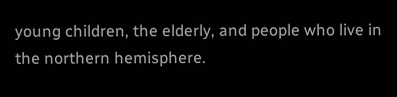young children, the elderly, and people who live in the northern hemisphere.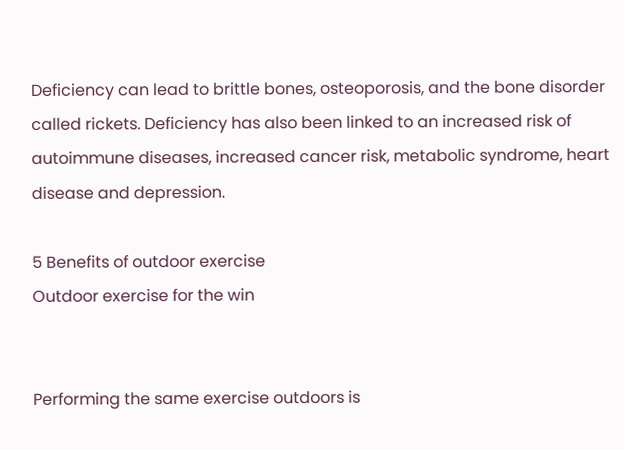Deficiency can lead to brittle bones, osteoporosis, and the bone disorder called rickets. Deficiency has also been linked to an increased risk of autoimmune diseases, increased cancer risk, metabolic syndrome, heart disease and depression.

5 Benefits of outdoor exercise
Outdoor exercise for the win


Performing the same exercise outdoors is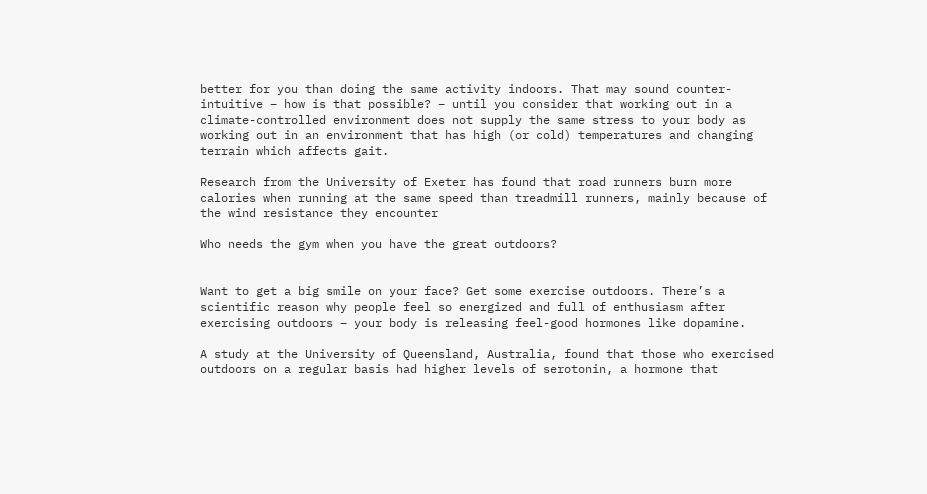better for you than doing the same activity indoors. That may sound counter-intuitive – how is that possible? – until you consider that working out in a climate-controlled environment does not supply the same stress to your body as working out in an environment that has high (or cold) temperatures and changing terrain which affects gait.

Research from the University of Exeter has found that road runners burn more calories when running at the same speed than treadmill runners, mainly because of the wind resistance they encounter

Who needs the gym when you have the great outdoors?


Want to get a big smile on your face? Get some exercise outdoors. There’s a scientific reason why people feel so energized and full of enthusiasm after exercising outdoors – your body is releasing feel-good hormones like dopamine.

A study at the University of Queensland, Australia, found that those who exercised outdoors on a regular basis had higher levels of serotonin, a hormone that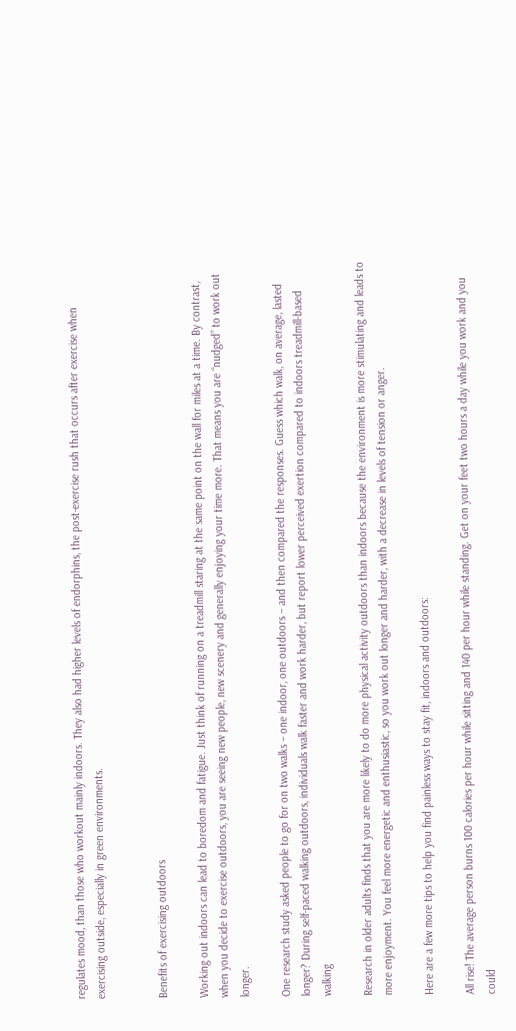regulates mood, than those who workout mainly indoors. They also had higher levels of endorphins, the post-exercise rush that occurs after exercise when exercising outside, especially in green environments.


Benefits of exercising outdoors

Working out indoors can lead to boredom and fatigue. Just think of running on a treadmill staring at the same point on the wall for miles at a time. By contrast, when you decide to exercise outdoors, you are seeing new people, new scenery and generally enjoying your time more. That means you are “nudged” to work out longer.

One research study asked people to go for on two walks – one indoor, one outdoors – and then compared the responses. Guess which walk, on average, lasted longer? During self-paced walking outdoors, individuals walk faster and work harder, but report lower perceived exertion compared to indoors treadmill-based walking

Research in older adults finds that you are more likely to do more physical activity outdoors than indoors because the environment is more stimulating and leads to more enjoyment. You feel more energetic and enthusiastic, so you work out longer and harder, with a decrease in levels of tension or anger.

Here are a few more tips to help you find painless ways to stay fit, indoors and outdoors:

All rise! The average person burns 100 calories per hour while sitting and 140 per hour while standing. Get on your feet two hours a day while you work and you could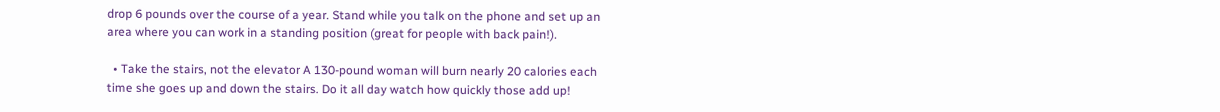drop 6 pounds over the course of a year. Stand while you talk on the phone and set up an area where you can work in a standing position (great for people with back pain!).

  • Take the stairs, not the elevator A 130-pound woman will burn nearly 20 calories each time she goes up and down the stairs. Do it all day watch how quickly those add up!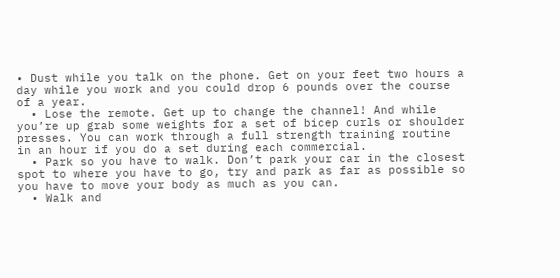• Dust while you talk on the phone. Get on your feet two hours a day while you work and you could drop 6 pounds over the course of a year.
  • Lose the remote. Get up to change the channel! And while you’re up grab some weights for a set of bicep curls or shoulder presses. You can work through a full strength training routine in an hour if you do a set during each commercial.
  • Park so you have to walk. Don’t park your car in the closest spot to where you have to go, try and park as far as possible so you have to move your body as much as you can.
  • Walk and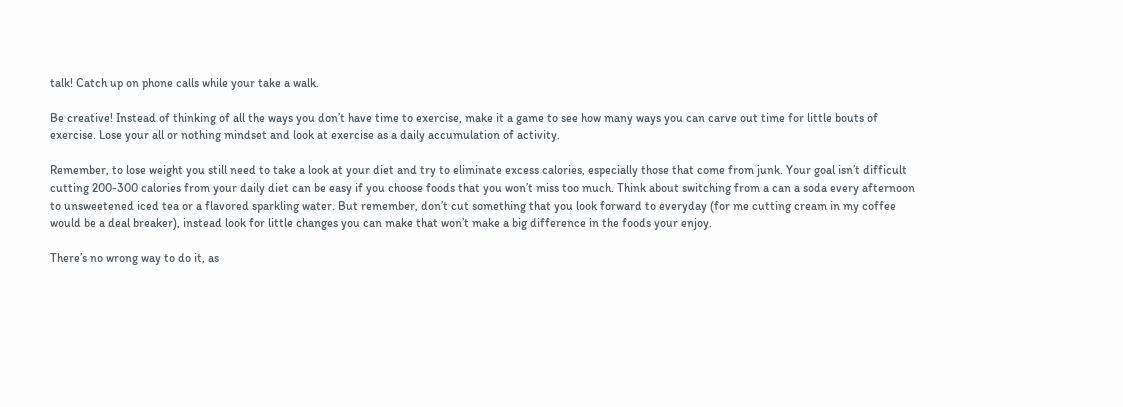talk! Catch up on phone calls while your take a walk.

Be creative! Instead of thinking of all the ways you don’t have time to exercise, make it a game to see how many ways you can carve out time for little bouts of exercise. Lose your all or nothing mindset and look at exercise as a daily accumulation of activity.

Remember, to lose weight you still need to take a look at your diet and try to eliminate excess calories, especially those that come from junk. Your goal isn’t difficult cutting 200-300 calories from your daily diet can be easy if you choose foods that you won’t miss too much. Think about switching from a can a soda every afternoon to unsweetened iced tea or a flavored sparkling water. But remember, don’t cut something that you look forward to everyday (for me cutting cream in my coffee would be a deal breaker), instead look for little changes you can make that won’t make a big difference in the foods your enjoy.

There’s no wrong way to do it, as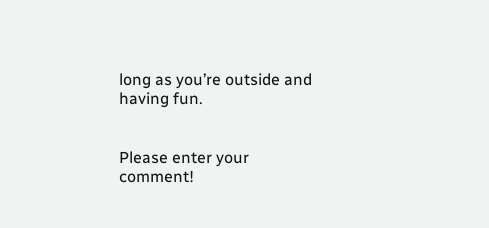long as you’re outside and having fun.


Please enter your comment!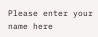Please enter your name here